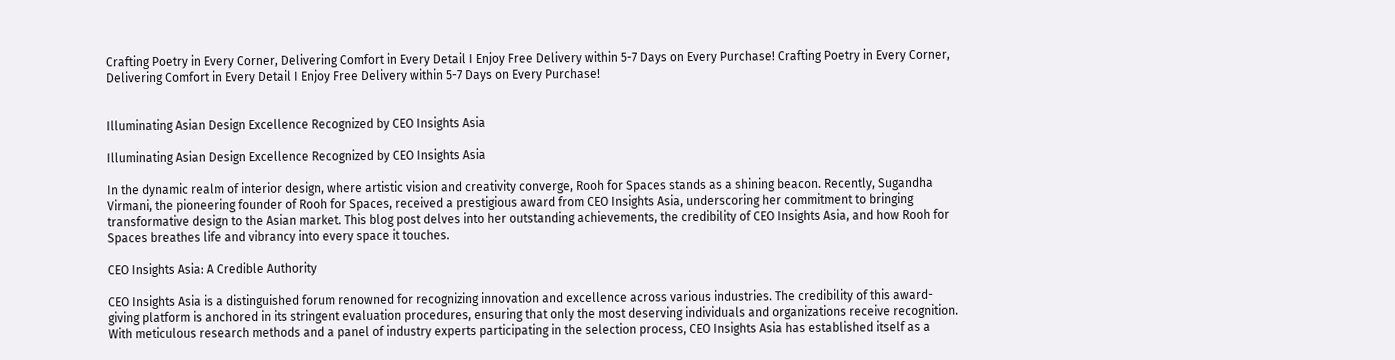Crafting Poetry in Every Corner, Delivering Comfort in Every Detail I Enjoy Free Delivery within 5-7 Days on Every Purchase! Crafting Poetry in Every Corner, Delivering Comfort in Every Detail I Enjoy Free Delivery within 5-7 Days on Every Purchase!


Illuminating Asian Design Excellence Recognized by CEO Insights Asia

Illuminating Asian Design Excellence Recognized by CEO Insights Asia

In the dynamic realm of interior design, where artistic vision and creativity converge, Rooh for Spaces stands as a shining beacon. Recently, Sugandha Virmani, the pioneering founder of Rooh for Spaces, received a prestigious award from CEO Insights Asia, underscoring her commitment to bringing transformative design to the Asian market. This blog post delves into her outstanding achievements, the credibility of CEO Insights Asia, and how Rooh for Spaces breathes life and vibrancy into every space it touches.

CEO Insights Asia: A Credible Authority

CEO Insights Asia is a distinguished forum renowned for recognizing innovation and excellence across various industries. The credibility of this award-giving platform is anchored in its stringent evaluation procedures, ensuring that only the most deserving individuals and organizations receive recognition. With meticulous research methods and a panel of industry experts participating in the selection process, CEO Insights Asia has established itself as a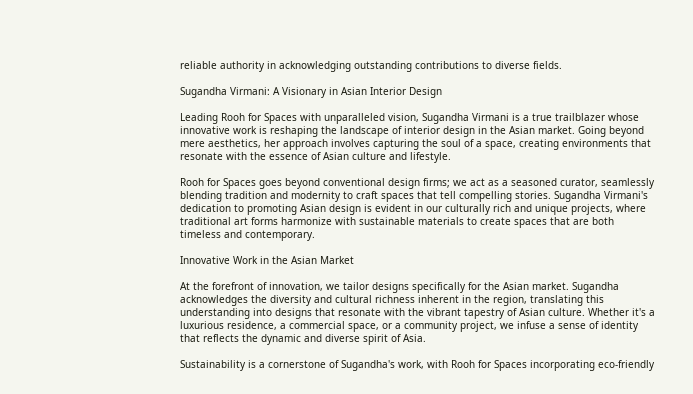reliable authority in acknowledging outstanding contributions to diverse fields.

Sugandha Virmani: A Visionary in Asian Interior Design

Leading Rooh for Spaces with unparalleled vision, Sugandha Virmani is a true trailblazer whose innovative work is reshaping the landscape of interior design in the Asian market. Going beyond mere aesthetics, her approach involves capturing the soul of a space, creating environments that resonate with the essence of Asian culture and lifestyle.

Rooh for Spaces goes beyond conventional design firms; we act as a seasoned curator, seamlessly blending tradition and modernity to craft spaces that tell compelling stories. Sugandha Virmani's dedication to promoting Asian design is evident in our culturally rich and unique projects, where traditional art forms harmonize with sustainable materials to create spaces that are both timeless and contemporary.

Innovative Work in the Asian Market

At the forefront of innovation, we tailor designs specifically for the Asian market. Sugandha acknowledges the diversity and cultural richness inherent in the region, translating this understanding into designs that resonate with the vibrant tapestry of Asian culture. Whether it's a luxurious residence, a commercial space, or a community project, we infuse a sense of identity that reflects the dynamic and diverse spirit of Asia.

Sustainability is a cornerstone of Sugandha's work, with Rooh for Spaces incorporating eco-friendly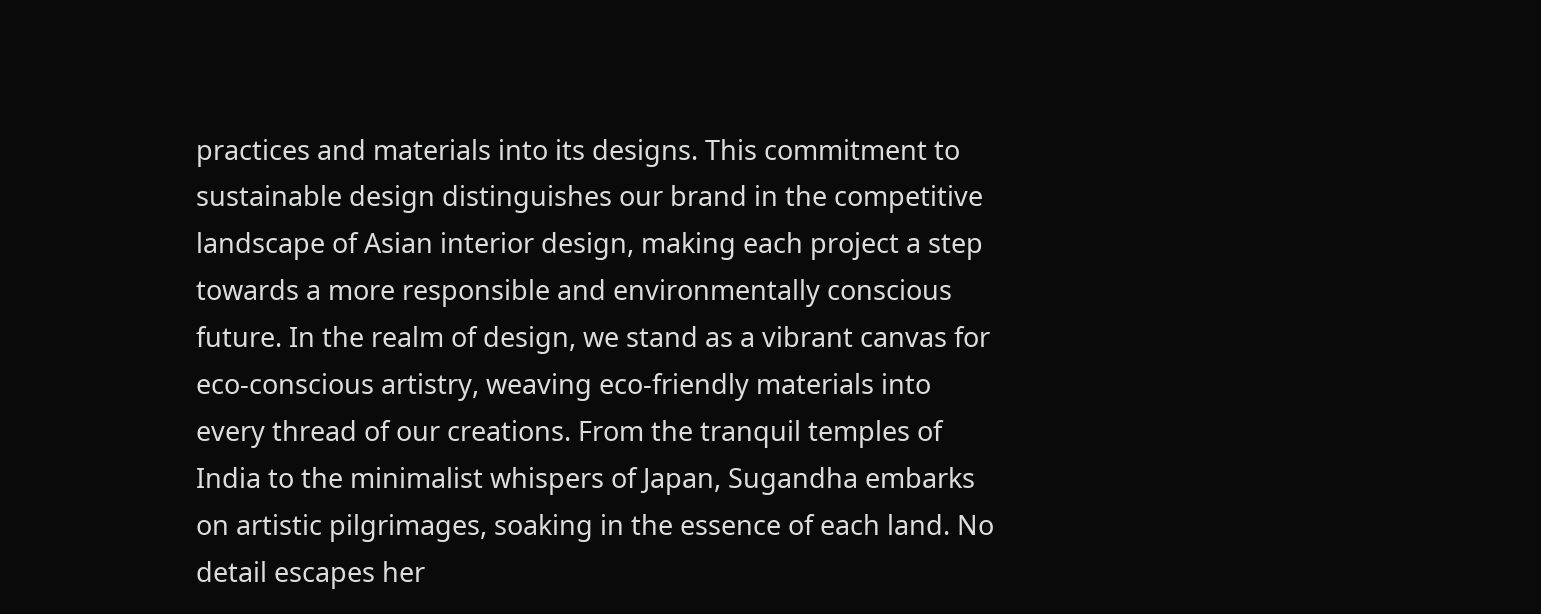practices and materials into its designs. This commitment to sustainable design distinguishes our brand in the competitive landscape of Asian interior design, making each project a step towards a more responsible and environmentally conscious future. In the realm of design, we stand as a vibrant canvas for eco-conscious artistry, weaving eco-friendly materials into every thread of our creations. From the tranquil temples of India to the minimalist whispers of Japan, Sugandha embarks on artistic pilgrimages, soaking in the essence of each land. No detail escapes her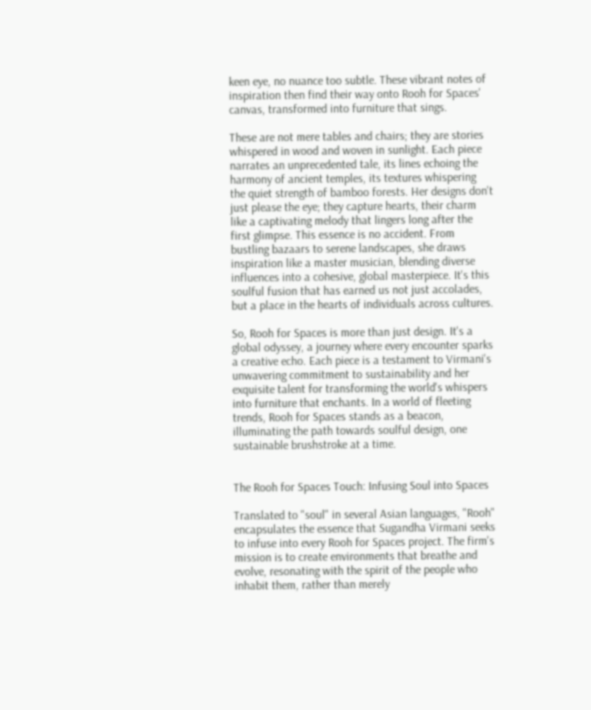keen eye, no nuance too subtle. These vibrant notes of inspiration then find their way onto Rooh for Spaces' canvas, transformed into furniture that sings.

These are not mere tables and chairs; they are stories whispered in wood and woven in sunlight. Each piece narrates an unprecedented tale, its lines echoing the harmony of ancient temples, its textures whispering the quiet strength of bamboo forests. Her designs don't just please the eye; they capture hearts, their charm like a captivating melody that lingers long after the first glimpse. This essence is no accident. From bustling bazaars to serene landscapes, she draws inspiration like a master musician, blending diverse influences into a cohesive, global masterpiece. It's this soulful fusion that has earned us not just accolades, but a place in the hearts of individuals across cultures.

So, Rooh for Spaces is more than just design. It's a global odyssey, a journey where every encounter sparks a creative echo. Each piece is a testament to Virmani's unwavering commitment to sustainability and her exquisite talent for transforming the world's whispers into furniture that enchants. In a world of fleeting trends, Rooh for Spaces stands as a beacon, illuminating the path towards soulful design, one sustainable brushstroke at a time.


The Rooh for Spaces Touch: Infusing Soul into Spaces

Translated to "soul" in several Asian languages, "Rooh" encapsulates the essence that Sugandha Virmani seeks to infuse into every Rooh for Spaces project. The firm's mission is to create environments that breathe and evolve, resonating with the spirit of the people who inhabit them, rather than merely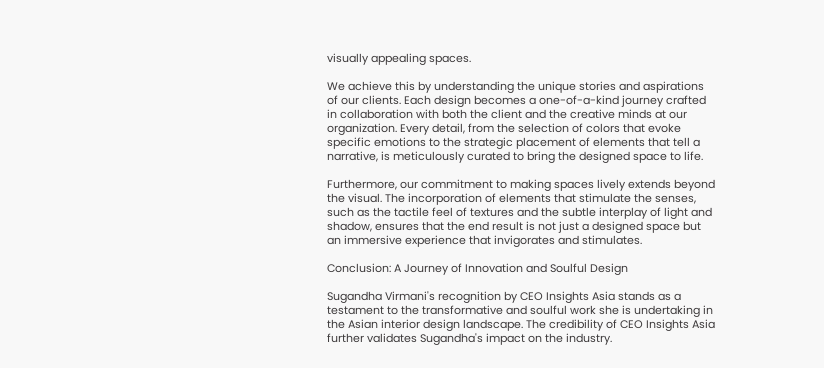visually appealing spaces.

We achieve this by understanding the unique stories and aspirations of our clients. Each design becomes a one-of-a-kind journey crafted in collaboration with both the client and the creative minds at our organization. Every detail, from the selection of colors that evoke specific emotions to the strategic placement of elements that tell a narrative, is meticulously curated to bring the designed space to life.

Furthermore, our commitment to making spaces lively extends beyond the visual. The incorporation of elements that stimulate the senses, such as the tactile feel of textures and the subtle interplay of light and shadow, ensures that the end result is not just a designed space but an immersive experience that invigorates and stimulates.

Conclusion: A Journey of Innovation and Soulful Design

Sugandha Virmani's recognition by CEO Insights Asia stands as a testament to the transformative and soulful work she is undertaking in the Asian interior design landscape. The credibility of CEO Insights Asia further validates Sugandha's impact on the industry.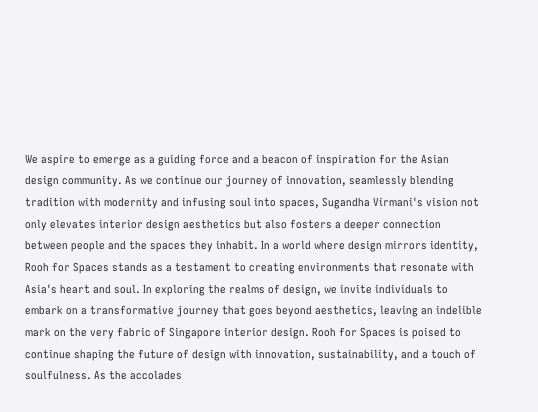We aspire to emerge as a guiding force and a beacon of inspiration for the Asian design community. As we continue our journey of innovation, seamlessly blending tradition with modernity and infusing soul into spaces, Sugandha Virmani's vision not only elevates interior design aesthetics but also fosters a deeper connection between people and the spaces they inhabit. In a world where design mirrors identity, Rooh for Spaces stands as a testament to creating environments that resonate with Asia's heart and soul. In exploring the realms of design, we invite individuals to embark on a transformative journey that goes beyond aesthetics, leaving an indelible mark on the very fabric of Singapore interior design. Rooh for Spaces is poised to continue shaping the future of design with innovation, sustainability, and a touch of soulfulness. As the accolades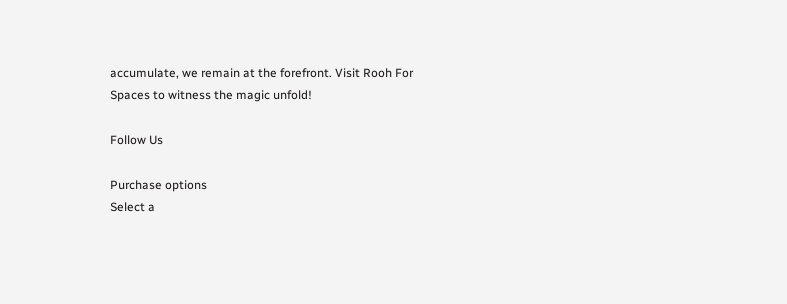accumulate, we remain at the forefront. Visit Rooh For Spaces to witness the magic unfold!

Follow Us

Purchase options
Select a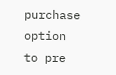purchase option to pre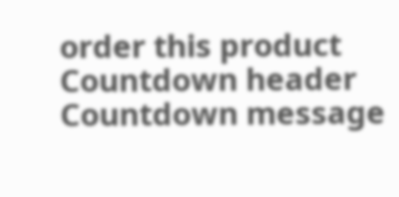order this product
Countdown header
Countdown message